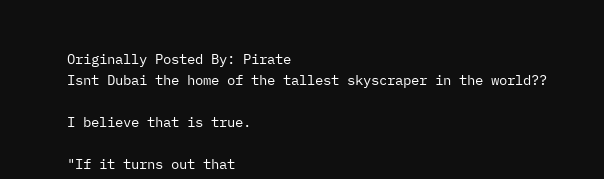Originally Posted By: Pirate
Isnt Dubai the home of the tallest skyscraper in the world??

I believe that is true.

"If it turns out that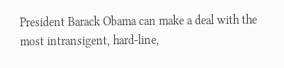President Barack Obama can make a deal with the most intransigent, hard-line,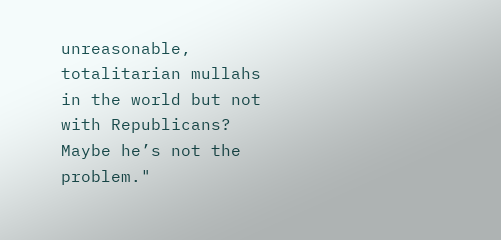unreasonable, totalitarian mullahs in the world but not with Republicans? Maybe he’s not the problem."